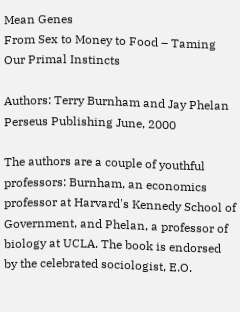Mean Genes
From Sex to Money to Food – Taming Our Primal Instincts

Authors: Terry Burnham and Jay Phelan
Perseus Publishing June, 2000

The authors are a couple of youthful professors: Burnham, an economics professor at Harvard's Kennedy School of Government, and Phelan, a professor of biology at UCLA. The book is endorsed by the celebrated sociologist, E.O.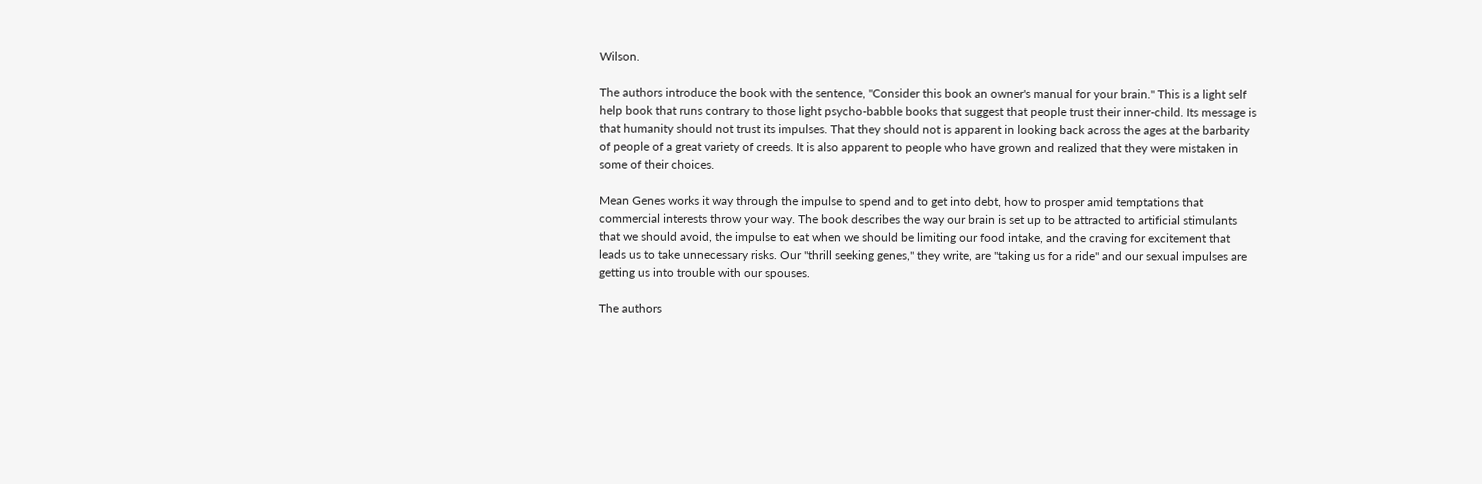Wilson.

The authors introduce the book with the sentence, "Consider this book an owner's manual for your brain." This is a light self help book that runs contrary to those light psycho-babble books that suggest that people trust their inner-child. Its message is that humanity should not trust its impulses. That they should not is apparent in looking back across the ages at the barbarity of people of a great variety of creeds. It is also apparent to people who have grown and realized that they were mistaken in some of their choices.

Mean Genes works it way through the impulse to spend and to get into debt, how to prosper amid temptations that commercial interests throw your way. The book describes the way our brain is set up to be attracted to artificial stimulants that we should avoid, the impulse to eat when we should be limiting our food intake, and the craving for excitement that leads us to take unnecessary risks. Our "thrill seeking genes," they write, are "taking us for a ride" and our sexual impulses are getting us into trouble with our spouses.

The authors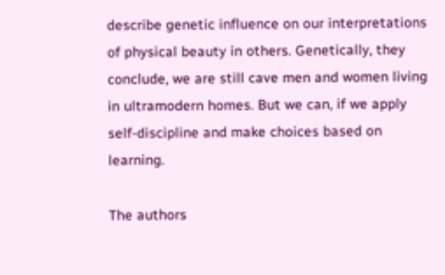describe genetic influence on our interpretations of physical beauty in others. Genetically, they conclude, we are still cave men and women living in ultramodern homes. But we can, if we apply self-discipline and make choices based on learning.

The authors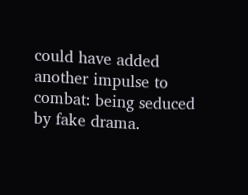could have added another impulse to combat: being seduced by fake drama.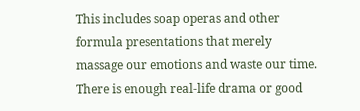This includes soap operas and other formula presentations that merely massage our emotions and waste our time. There is enough real-life drama or good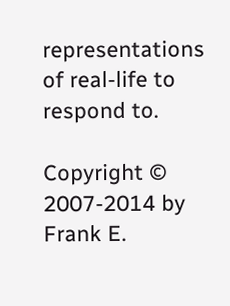representations of real-life to respond to.

Copyright © 2007-2014 by Frank E.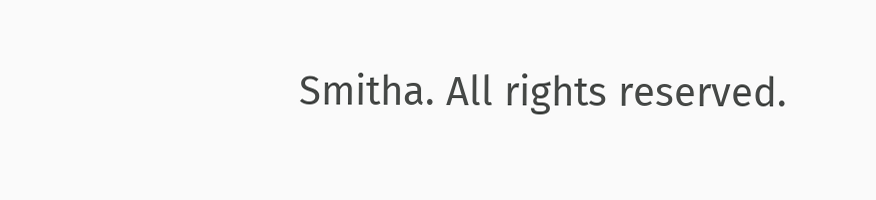Smitha. All rights reserved.